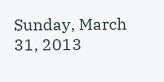Sunday, March 31, 2013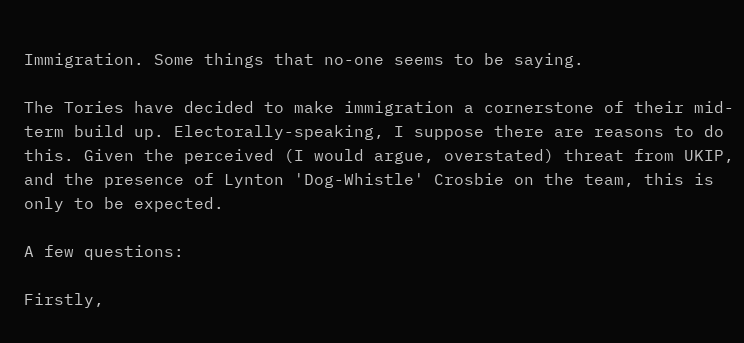Immigration. Some things that no-one seems to be saying.

The Tories have decided to make immigration a cornerstone of their mid-term build up. Electorally-speaking, I suppose there are reasons to do this. Given the perceived (I would argue, overstated) threat from UKIP, and the presence of Lynton 'Dog-Whistle' Crosbie on the team, this is only to be expected.

A few questions:

Firstly,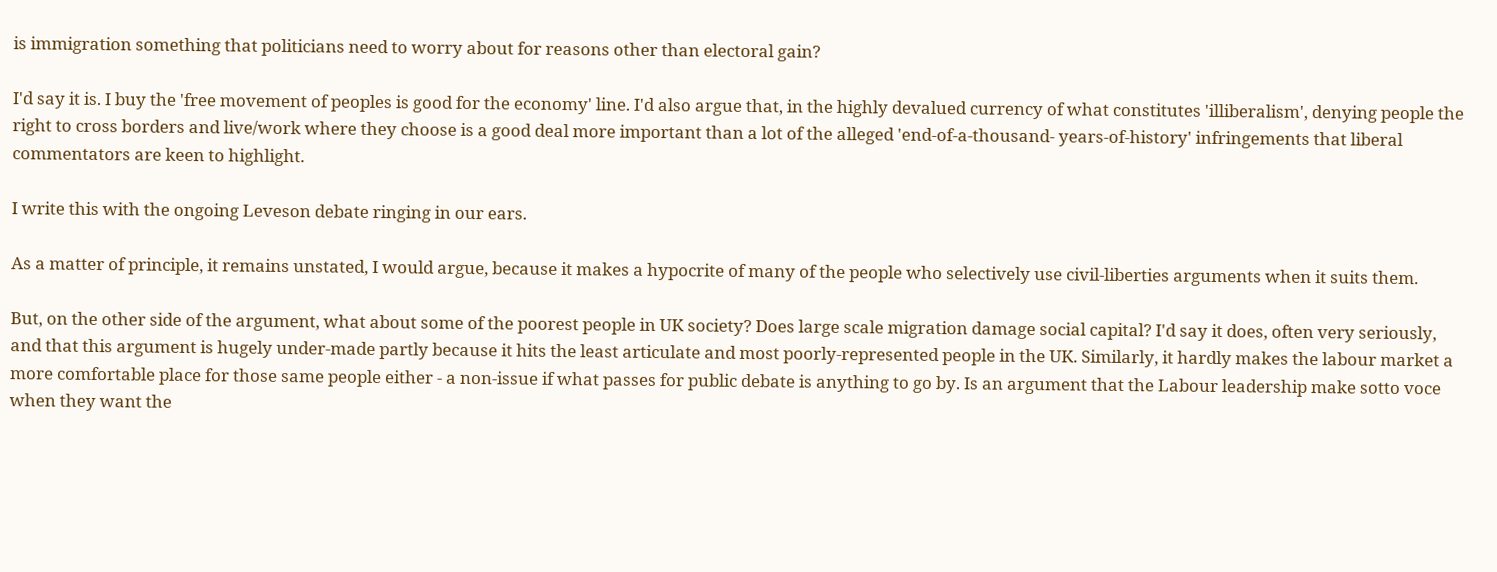is immigration something that politicians need to worry about for reasons other than electoral gain?

I'd say it is. I buy the 'free movement of peoples is good for the economy' line. I'd also argue that, in the highly devalued currency of what constitutes 'illiberalism', denying people the right to cross borders and live/work where they choose is a good deal more important than a lot of the alleged 'end-of-a-thousand- years-of-history' infringements that liberal commentators are keen to highlight.

I write this with the ongoing Leveson debate ringing in our ears.

As a matter of principle, it remains unstated, I would argue, because it makes a hypocrite of many of the people who selectively use civil-liberties arguments when it suits them.

But, on the other side of the argument, what about some of the poorest people in UK society? Does large scale migration damage social capital? I'd say it does, often very seriously, and that this argument is hugely under-made partly because it hits the least articulate and most poorly-represented people in the UK. Similarly, it hardly makes the labour market a more comfortable place for those same people either - a non-issue if what passes for public debate is anything to go by. Is an argument that the Labour leadership make sotto voce when they want the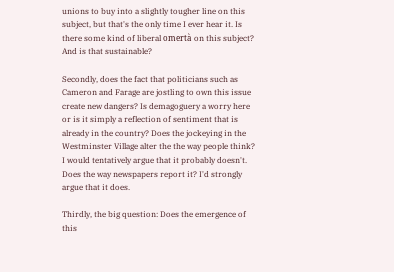unions to buy into a slightly tougher line on this subject, but that's the only time I ever hear it. Is there some kind of liberal omertà on this subject? And is that sustainable?

Secondly, does the fact that politicians such as Cameron and Farage are jostling to own this issue create new dangers? Is demagoguery a worry here or is it simply a reflection of sentiment that is already in the country? Does the jockeying in the Westminster Village alter the the way people think? I would tentatively argue that it probably doesn't. Does the way newspapers report it? I'd strongly argue that it does.

Thirdly, the big question: Does the emergence of this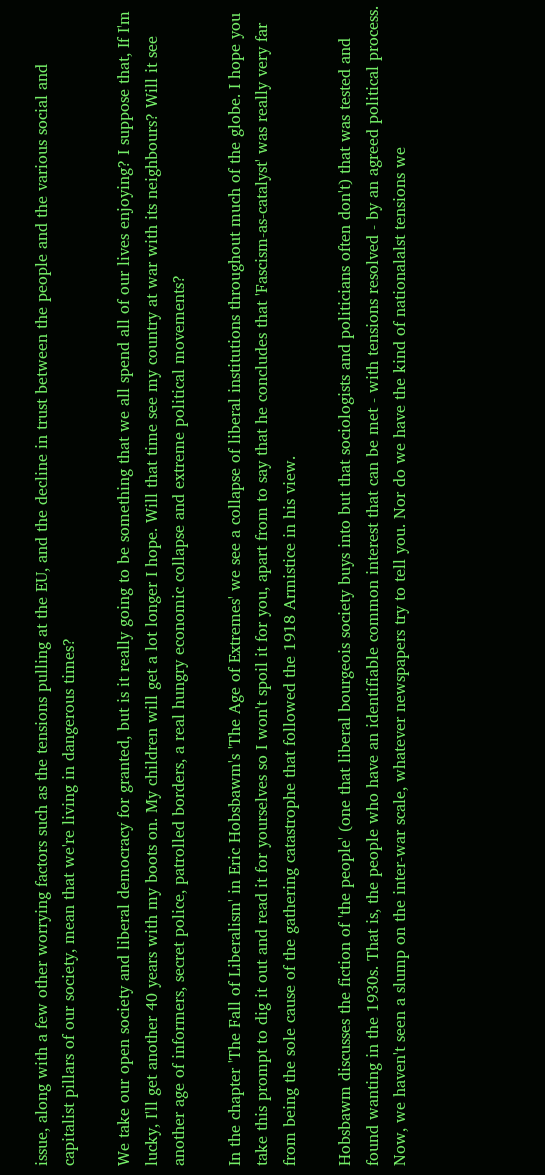issue, along with a few other worrying factors such as the tensions pulling at the EU, and the decline in trust between the people and the various social and capitalist pillars of our society, mean that we're living in dangerous times?

We take our open society and liberal democracy for granted, but is it really going to be something that we all spend all of our lives enjoying? I suppose that, If I'm lucky, I'll get another 40 years with my boots on. My children will get a lot longer I hope. Will that time see my country at war with its neighbours? Will it see another age of informers, secret police, patrolled borders, a real hungry economic collapse and extreme political movements?

In the chapter 'The Fall of Liberalism' in Eric Hobsbawm's 'The Age of Extremes' we see a collapse of liberal institutions throughout much of the globe. I hope you take this prompt to dig it out and read it for yourselves so I won't spoil it for you, apart from to say that he concludes that 'Fascism-as-catalyst' was really very far from being the sole cause of the gathering catastrophe that followed the 1918 Armistice in his view.

Hobsbawm discusses the fiction of 'the people' (one that liberal bourgeois society buys into but that sociologists and politicians often don't) that was tested and found wanting in the 1930s. That is, the people who have an identifiable common interest that can be met - with tensions resolved - by an agreed political process. Now, we haven't seen a slump on the inter-war scale, whatever newspapers try to tell you. Nor do we have the kind of nationalalst tensions we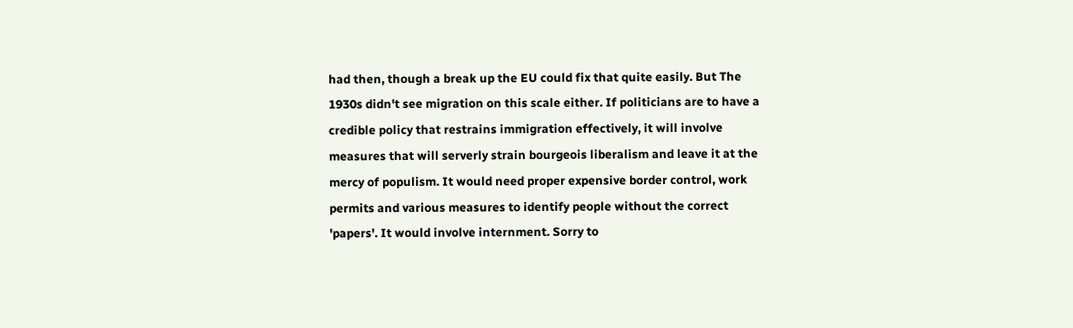had then, though a break up the EU could fix that quite easily. But The 1930s didn't see migration on this scale either. If politicians are to have a credible policy that restrains immigration effectively, it will involve measures that will serverly strain bourgeois liberalism and leave it at the mercy of populism. It would need proper expensive border control, work permits and various measures to identify people without the correct 'papers'. It would involve internment. Sorry to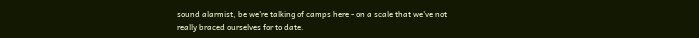sound alarmist, be we're talking of camps here - on a scale that we've not really braced ourselves for to date.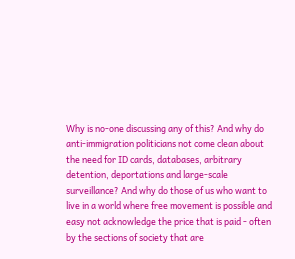Why is no-one discussing any of this? And why do anti-immigration politicians not come clean about the need for ID cards, databases, arbitrary detention, deportations and large-scale surveillance? And why do those of us who want to live in a world where free movement is possible and easy not acknowledge the price that is paid - often by the sections of society that are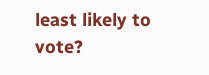least likely to vote?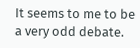It seems to me to be a very odd debate.